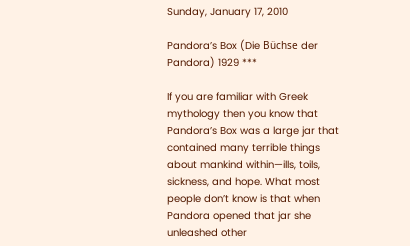Sunday, January 17, 2010

Pandora’s Box (Die Büchse der Pandora) 1929 ***

If you are familiar with Greek mythology then you know that Pandora’s Box was a large jar that contained many terrible things about mankind within—ills, toils, sickness, and hope. What most people don’t know is that when Pandora opened that jar she unleashed other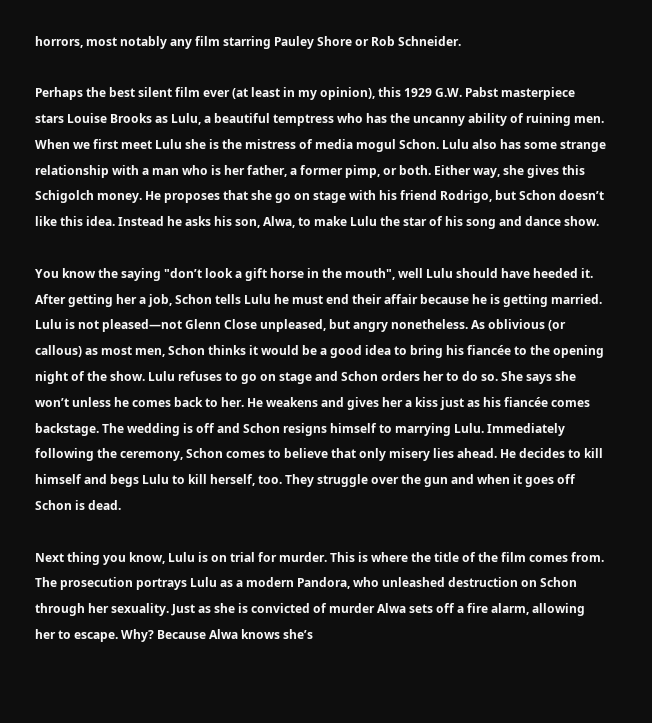horrors, most notably any film starring Pauley Shore or Rob Schneider.

Perhaps the best silent film ever (at least in my opinion), this 1929 G.W. Pabst masterpiece stars Louise Brooks as Lulu, a beautiful temptress who has the uncanny ability of ruining men. When we first meet Lulu she is the mistress of media mogul Schon. Lulu also has some strange relationship with a man who is her father, a former pimp, or both. Either way, she gives this Schigolch money. He proposes that she go on stage with his friend Rodrigo, but Schon doesn’t like this idea. Instead he asks his son, Alwa, to make Lulu the star of his song and dance show.

You know the saying "don’t look a gift horse in the mouth", well Lulu should have heeded it. After getting her a job, Schon tells Lulu he must end their affair because he is getting married. Lulu is not pleased—not Glenn Close unpleased, but angry nonetheless. As oblivious (or callous) as most men, Schon thinks it would be a good idea to bring his fiancée to the opening night of the show. Lulu refuses to go on stage and Schon orders her to do so. She says she won’t unless he comes back to her. He weakens and gives her a kiss just as his fiancée comes backstage. The wedding is off and Schon resigns himself to marrying Lulu. Immediately following the ceremony, Schon comes to believe that only misery lies ahead. He decides to kill himself and begs Lulu to kill herself, too. They struggle over the gun and when it goes off Schon is dead.

Next thing you know, Lulu is on trial for murder. This is where the title of the film comes from. The prosecution portrays Lulu as a modern Pandora, who unleashed destruction on Schon through her sexuality. Just as she is convicted of murder Alwa sets off a fire alarm, allowing her to escape. Why? Because Alwa knows she’s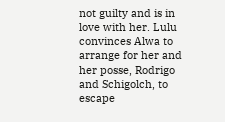not guilty and is in love with her. Lulu convinces Alwa to arrange for her and her posse, Rodrigo and Schigolch, to escape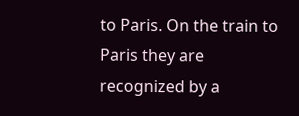to Paris. On the train to Paris they are recognized by a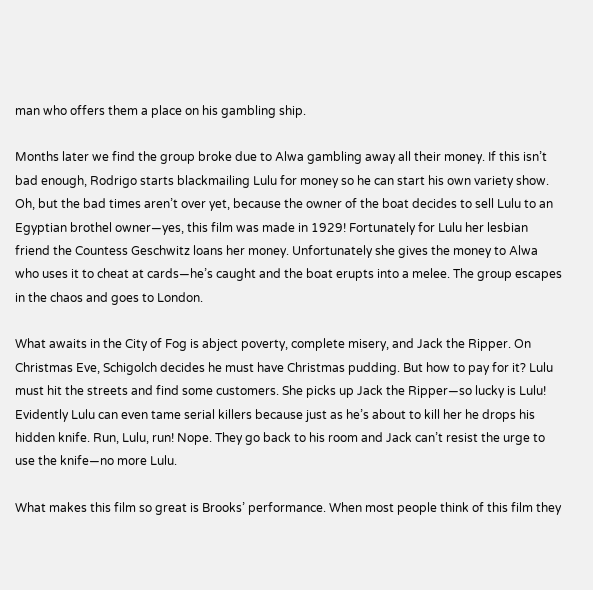man who offers them a place on his gambling ship.

Months later we find the group broke due to Alwa gambling away all their money. If this isn’t bad enough, Rodrigo starts blackmailing Lulu for money so he can start his own variety show. Oh, but the bad times aren’t over yet, because the owner of the boat decides to sell Lulu to an Egyptian brothel owner—yes, this film was made in 1929! Fortunately for Lulu her lesbian friend the Countess Geschwitz loans her money. Unfortunately she gives the money to Alwa who uses it to cheat at cards—he’s caught and the boat erupts into a melee. The group escapes in the chaos and goes to London.

What awaits in the City of Fog is abject poverty, complete misery, and Jack the Ripper. On Christmas Eve, Schigolch decides he must have Christmas pudding. But how to pay for it? Lulu must hit the streets and find some customers. She picks up Jack the Ripper—so lucky is Lulu! Evidently Lulu can even tame serial killers because just as he’s about to kill her he drops his hidden knife. Run, Lulu, run! Nope. They go back to his room and Jack can’t resist the urge to use the knife—no more Lulu.

What makes this film so great is Brooks’ performance. When most people think of this film they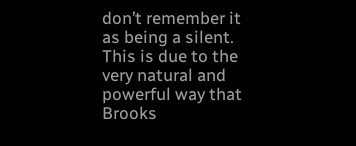don’t remember it as being a silent. This is due to the very natural and powerful way that Brooks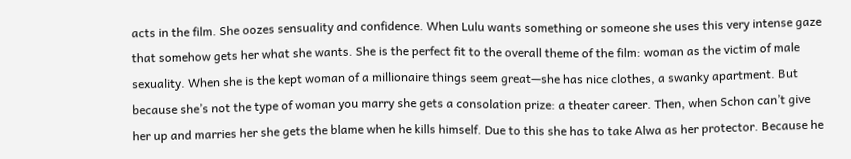acts in the film. She oozes sensuality and confidence. When Lulu wants something or someone she uses this very intense gaze that somehow gets her what she wants. She is the perfect fit to the overall theme of the film: woman as the victim of male sexuality. When she is the kept woman of a millionaire things seem great—she has nice clothes, a swanky apartment. But because she’s not the type of woman you marry she gets a consolation prize: a theater career. Then, when Schon can’t give her up and marries her she gets the blame when he kills himself. Due to this she has to take Alwa as her protector. Because he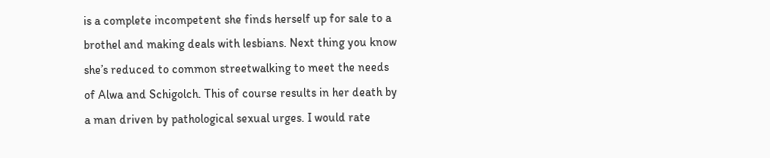is a complete incompetent she finds herself up for sale to a brothel and making deals with lesbians. Next thing you know she’s reduced to common streetwalking to meet the needs of Alwa and Schigolch. This of course results in her death by a man driven by pathological sexual urges. I would rate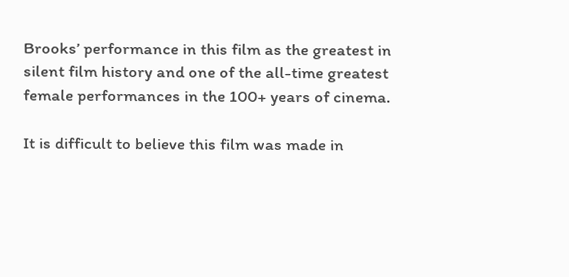Brooks’ performance in this film as the greatest in silent film history and one of the all-time greatest female performances in the 100+ years of cinema.

It is difficult to believe this film was made in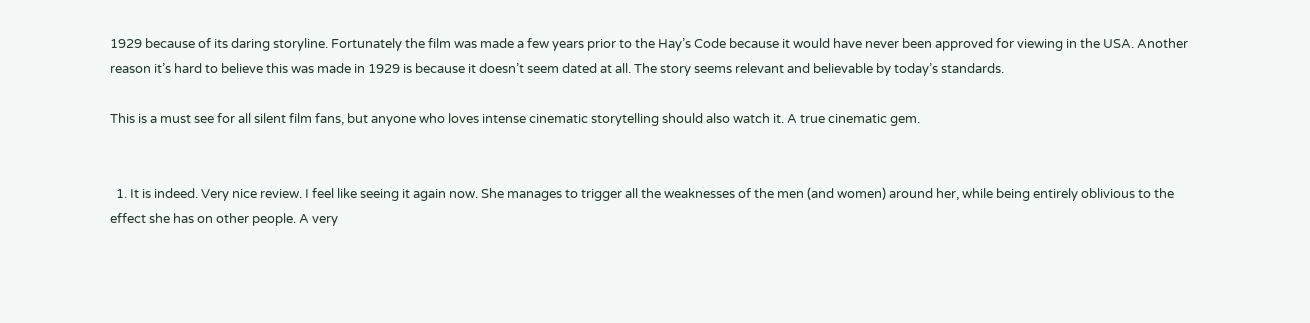1929 because of its daring storyline. Fortunately the film was made a few years prior to the Hay’s Code because it would have never been approved for viewing in the USA. Another reason it’s hard to believe this was made in 1929 is because it doesn’t seem dated at all. The story seems relevant and believable by today’s standards.

This is a must see for all silent film fans, but anyone who loves intense cinematic storytelling should also watch it. A true cinematic gem.


  1. It is indeed. Very nice review. I feel like seeing it again now. She manages to trigger all the weaknesses of the men (and women) around her, while being entirely oblivious to the effect she has on other people. A very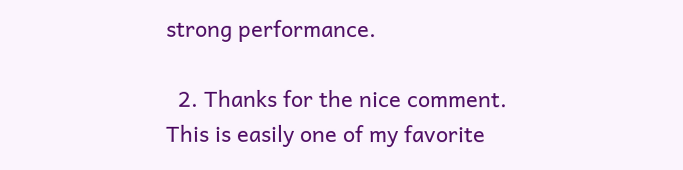strong performance.

  2. Thanks for the nice comment. This is easily one of my favorite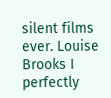silent films ever. Louise Brooks I perfectly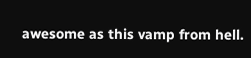awesome as this vamp from hell.